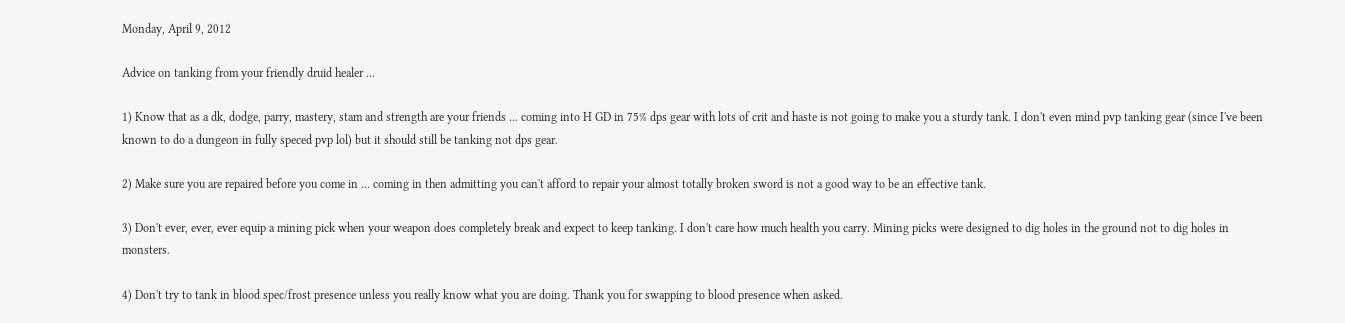Monday, April 9, 2012

Advice on tanking from your friendly druid healer ...

1) Know that as a dk, dodge, parry, mastery, stam and strength are your friends ... coming into H GD in 75% dps gear with lots of crit and haste is not going to make you a sturdy tank. I don't even mind pvp tanking gear (since I've been known to do a dungeon in fully speced pvp lol) but it should still be tanking not dps gear.

2) Make sure you are repaired before you come in ... coming in then admitting you can't afford to repair your almost totally broken sword is not a good way to be an effective tank.

3) Don't ever, ever, ever equip a mining pick when your weapon does completely break and expect to keep tanking. I don't care how much health you carry. Mining picks were designed to dig holes in the ground not to dig holes in monsters.

4) Don't try to tank in blood spec/frost presence unless you really know what you are doing. Thank you for swapping to blood presence when asked.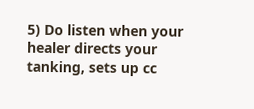5) Do listen when your healer directs your tanking, sets up cc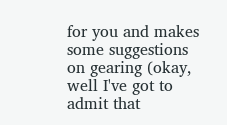for you and makes some suggestions on gearing (okay, well I've got to admit that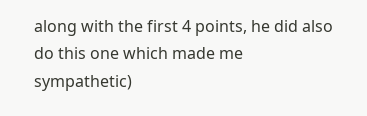along with the first 4 points, he did also do this one which made me sympathetic)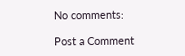No comments:

Post a Comment